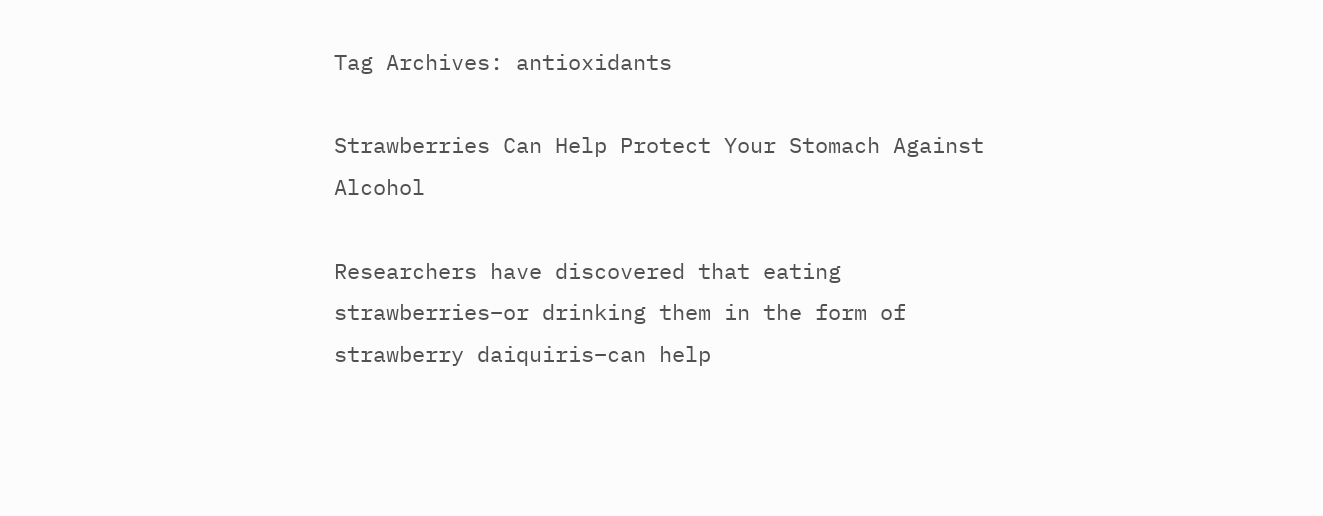Tag Archives: antioxidants

Strawberries Can Help Protect Your Stomach Against Alcohol

Researchers have discovered that eating strawberries–or drinking them in the form of strawberry daiquiris–can help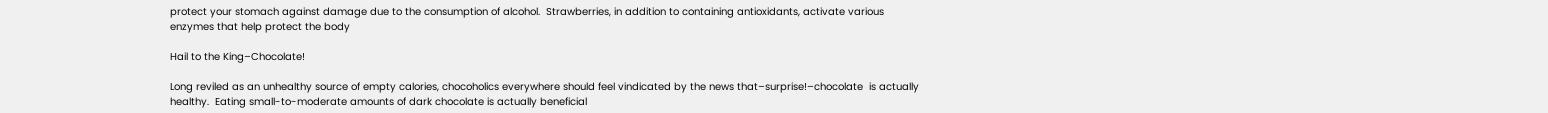protect your stomach against damage due to the consumption of alcohol.  Strawberries, in addition to containing antioxidants, activate various  enzymes that help protect the body

Hail to the King–Chocolate!

Long reviled as an unhealthy source of empty calories, chocoholics everywhere should feel vindicated by the news that–surprise!–chocolate  is actually healthy.  Eating small-to-moderate amounts of dark chocolate is actually beneficial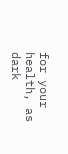for your health, as dark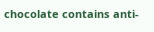chocolate contains anti-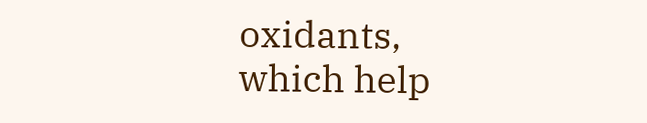oxidants, which help